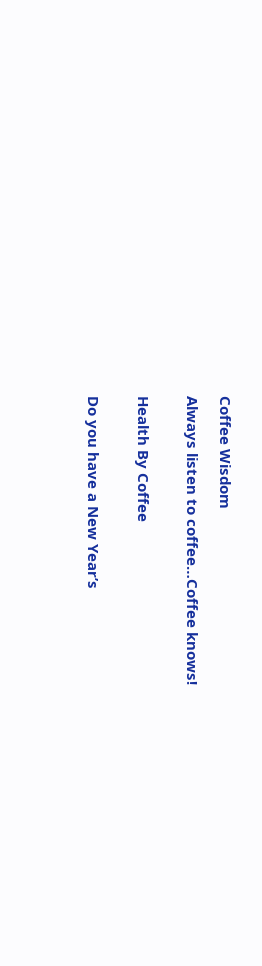Coffee Wisdom

Always listen to coffee…Coffee knows!


Health By Coffee


Do you have a New Year’s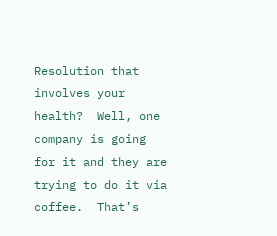Resolution that involves your health?  Well, one company is going for it and they are trying to do it via coffee.  That’s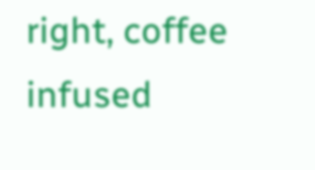right, coffee infused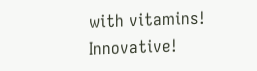with vitamins!  Innovative!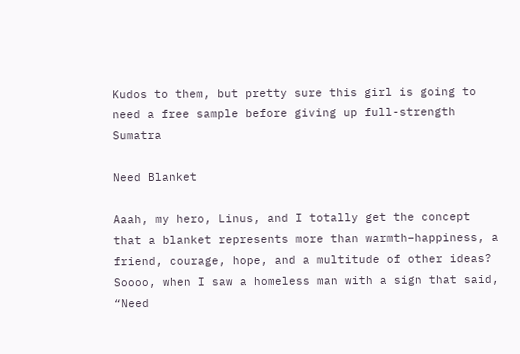Kudos to them, but pretty sure this girl is going to need a free sample before giving up full-strength Sumatra

Need Blanket

Aaah, my hero, Linus, and I totally get the concept that a blanket represents more than warmth–happiness, a friend, courage, hope, and a multitude of other ideas?  Soooo, when I saw a homeless man with a sign that said, “Need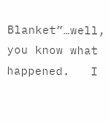Blanket”…well, you know what happened.   I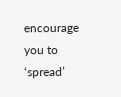encourage you to ‘spread’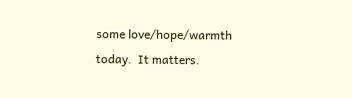some love/hope/warmth today.  It matters.